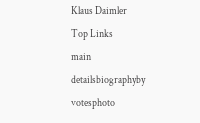Klaus Daimler
Top Links
main detailsbiographyby votesphoto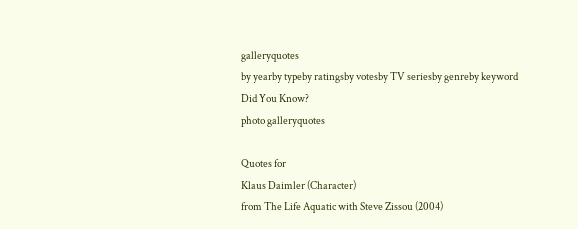galleryquotes
by yearby typeby ratingsby votesby TV seriesby genreby keyword
Did You Know?
photo galleryquotes

Quotes for
Klaus Daimler (Character)
from The Life Aquatic with Steve Zissou (2004)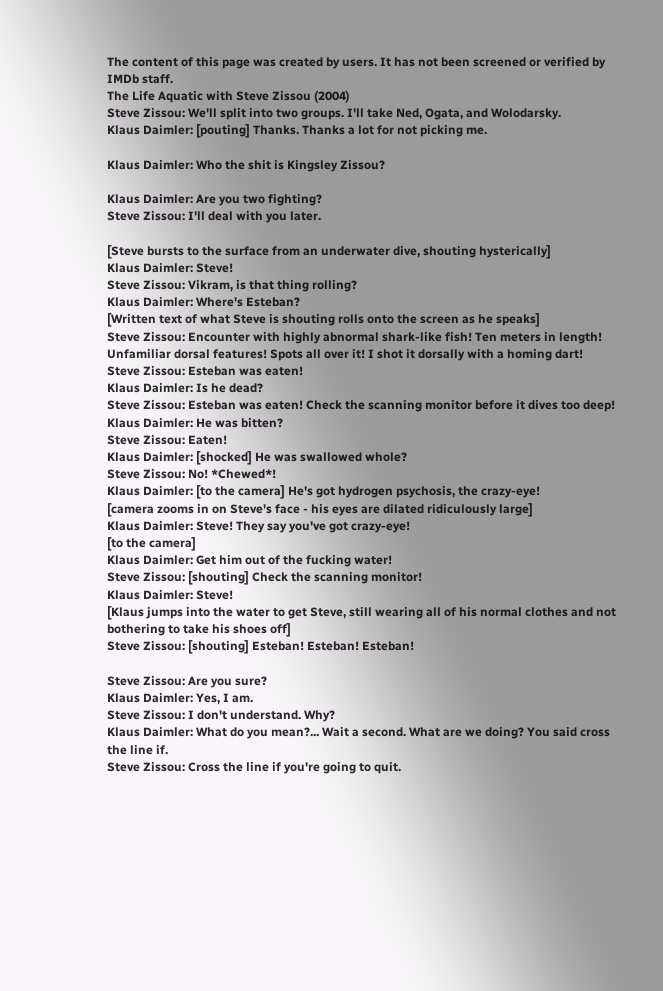The content of this page was created by users. It has not been screened or verified by IMDb staff.
The Life Aquatic with Steve Zissou (2004)
Steve Zissou: We'll split into two groups. I'll take Ned, Ogata, and Wolodarsky.
Klaus Daimler: [pouting] Thanks. Thanks a lot for not picking me.

Klaus Daimler: Who the shit is Kingsley Zissou?

Klaus Daimler: Are you two fighting?
Steve Zissou: I'll deal with you later.

[Steve bursts to the surface from an underwater dive, shouting hysterically]
Klaus Daimler: Steve!
Steve Zissou: Vikram, is that thing rolling?
Klaus Daimler: Where's Esteban?
[Written text of what Steve is shouting rolls onto the screen as he speaks]
Steve Zissou: Encounter with highly abnormal shark-like fish! Ten meters in length! Unfamiliar dorsal features! Spots all over it! I shot it dorsally with a homing dart!
Steve Zissou: Esteban was eaten!
Klaus Daimler: Is he dead?
Steve Zissou: Esteban was eaten! Check the scanning monitor before it dives too deep!
Klaus Daimler: He was bitten?
Steve Zissou: Eaten!
Klaus Daimler: [shocked] He was swallowed whole?
Steve Zissou: No! *Chewed*!
Klaus Daimler: [to the camera] He's got hydrogen psychosis, the crazy-eye!
[camera zooms in on Steve's face - his eyes are dilated ridiculously large]
Klaus Daimler: Steve! They say you've got crazy-eye!
[to the camera]
Klaus Daimler: Get him out of the fucking water!
Steve Zissou: [shouting] Check the scanning monitor!
Klaus Daimler: Steve!
[Klaus jumps into the water to get Steve, still wearing all of his normal clothes and not bothering to take his shoes off]
Steve Zissou: [shouting] Esteban! Esteban! Esteban!

Steve Zissou: Are you sure?
Klaus Daimler: Yes, I am.
Steve Zissou: I don't understand. Why?
Klaus Daimler: What do you mean?... Wait a second. What are we doing? You said cross the line if.
Steve Zissou: Cross the line if you're going to quit.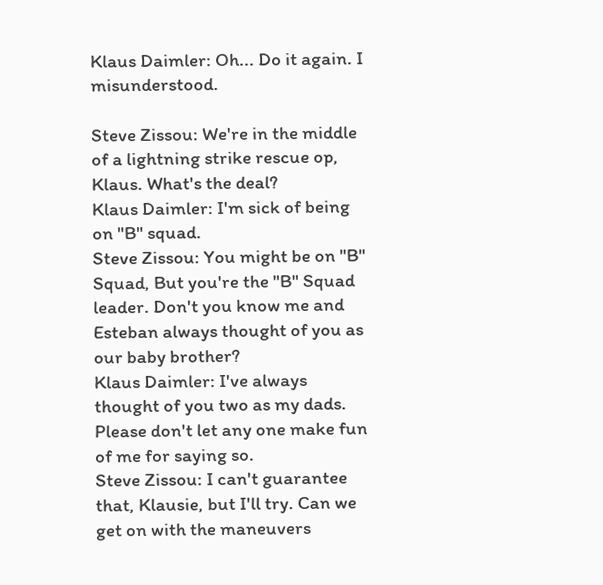Klaus Daimler: Oh... Do it again. I misunderstood.

Steve Zissou: We're in the middle of a lightning strike rescue op, Klaus. What's the deal?
Klaus Daimler: I'm sick of being on "B" squad.
Steve Zissou: You might be on "B" Squad, But you're the "B" Squad leader. Don't you know me and Esteban always thought of you as our baby brother?
Klaus Daimler: I've always thought of you two as my dads. Please don't let any one make fun of me for saying so.
Steve Zissou: I can't guarantee that, Klausie, but I'll try. Can we get on with the maneuvers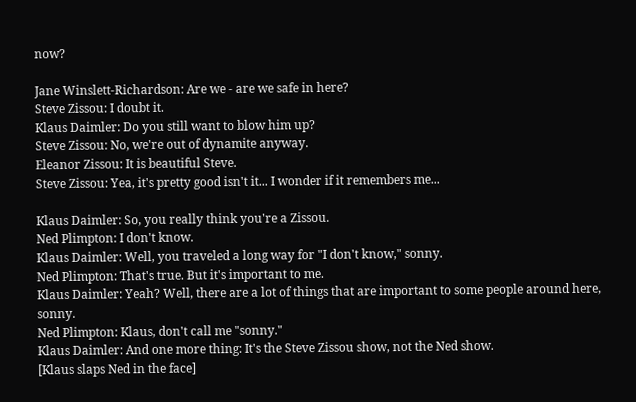now?

Jane Winslett-Richardson: Are we - are we safe in here?
Steve Zissou: I doubt it.
Klaus Daimler: Do you still want to blow him up?
Steve Zissou: No, we're out of dynamite anyway.
Eleanor Zissou: It is beautiful Steve.
Steve Zissou: Yea, it's pretty good isn't it... I wonder if it remembers me...

Klaus Daimler: So, you really think you're a Zissou.
Ned Plimpton: I don't know.
Klaus Daimler: Well, you traveled a long way for "I don't know," sonny.
Ned Plimpton: That's true. But it's important to me.
Klaus Daimler: Yeah? Well, there are a lot of things that are important to some people around here, sonny.
Ned Plimpton: Klaus, don't call me "sonny."
Klaus Daimler: And one more thing: It's the Steve Zissou show, not the Ned show.
[Klaus slaps Ned in the face]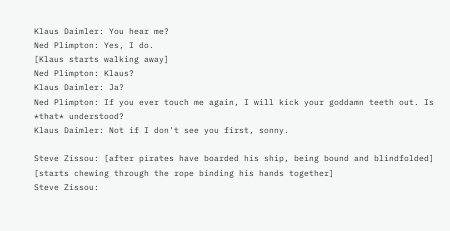Klaus Daimler: You hear me?
Ned Plimpton: Yes, I do.
[Klaus starts walking away]
Ned Plimpton: Klaus?
Klaus Daimler: Ja?
Ned Plimpton: If you ever touch me again, I will kick your goddamn teeth out. Is *that* understood?
Klaus Daimler: Not if I don't see you first, sonny.

Steve Zissou: [after pirates have boarded his ship, being bound and blindfolded]
[starts chewing through the rope binding his hands together]
Steve Zissou: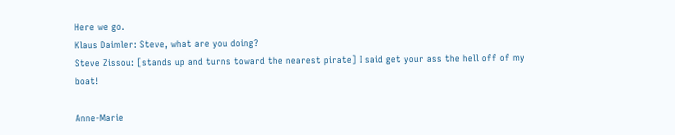Here we go.
Klaus Daimler: Steve, what are you doing?
Steve Zissou: [stands up and turns toward the nearest pirate] I said get your ass the hell off of my boat!

Anne-Marie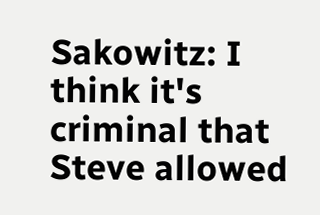Sakowitz: I think it's criminal that Steve allowed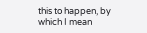this to happen, by which I mean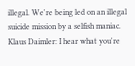illegal. We're being led on an illegal suicide mission by a selfish maniac.
Klaus Daimler: I hear what you're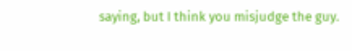saying, but I think you misjudge the guy.